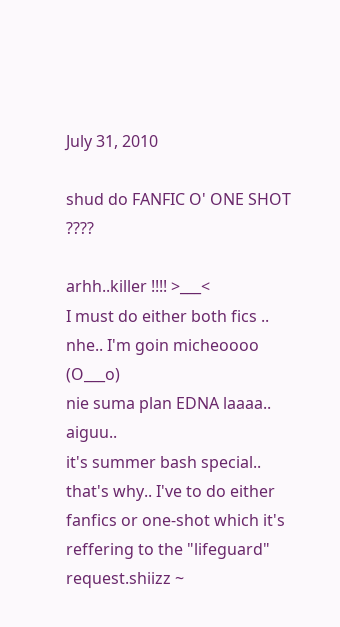July 31, 2010

shud do FANFIC O' ONE SHOT ????

arhh..killer !!!! >___<
I must do either both fics .. nhe.. I'm goin micheoooo (O___o)
nie suma plan EDNA laaaa.. aiguu..
it's summer bash special.. that's why.. I've to do either fanfics or one-shot which it's reffering to the "lifeguard" request.shiizz ~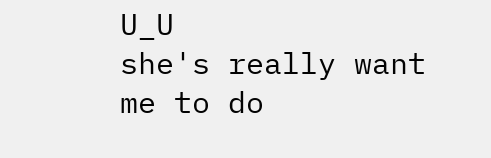U_U
she's really want me to do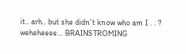it.. arh.. but she didn't know who am I . . ?
weheheeee... BRAINSTROMING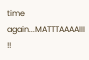time again...MATTTAAAAIII !!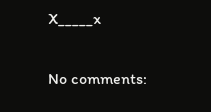X_____x

No comments: